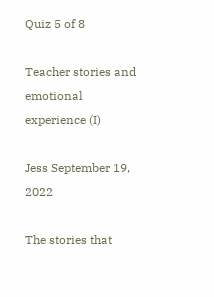Quiz 5 of 8

Teacher stories and emotional experience (I)

Jess September 19, 2022

The stories that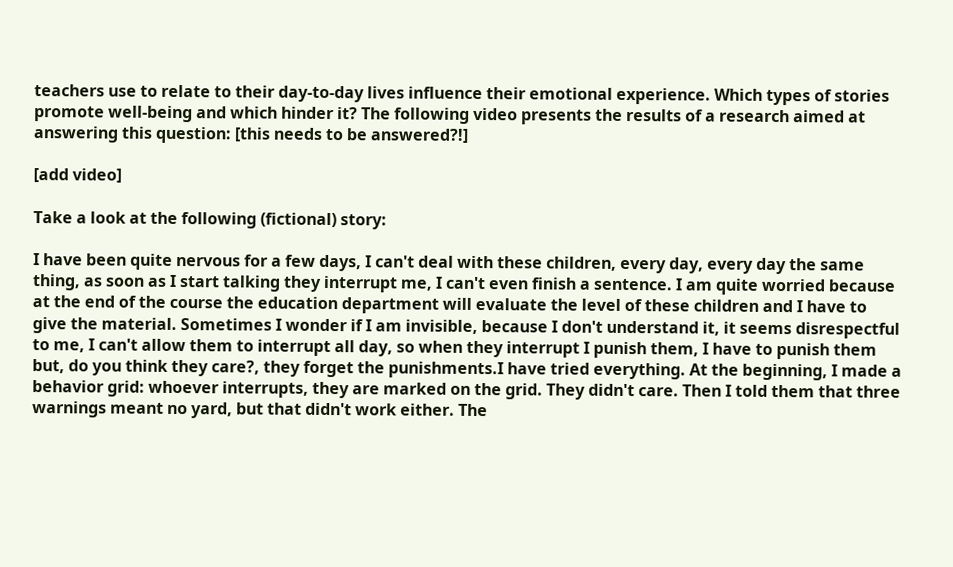teachers use to relate to their day-to-day lives influence their emotional experience. Which types of stories promote well-being and which hinder it? The following video presents the results of a research aimed at answering this question: [this needs to be answered?!]

[add video]

Take a look at the following (fictional) story:

I have been quite nervous for a few days, I can't deal with these children, every day, every day the same thing, as soon as I start talking they interrupt me, I can't even finish a sentence. I am quite worried because at the end of the course the education department will evaluate the level of these children and I have to give the material. Sometimes I wonder if I am invisible, because I don't understand it, it seems disrespectful to me, I can't allow them to interrupt all day, so when they interrupt I punish them, I have to punish them but, do you think they care?, they forget the punishments.I have tried everything. At the beginning, I made a behavior grid: whoever interrupts, they are marked on the grid. They didn't care. Then I told them that three warnings meant no yard, but that didn't work either. The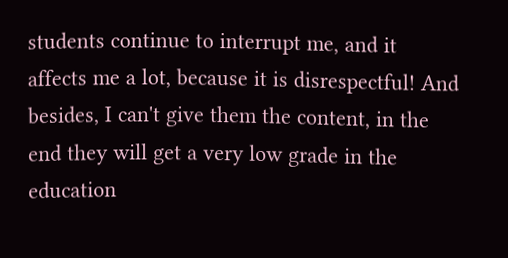students continue to interrupt me, and it affects me a lot, because it is disrespectful! And besides, I can't give them the content, in the end they will get a very low grade in the education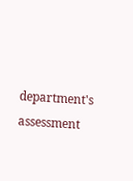department's assessment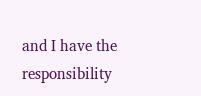and I have the responsibility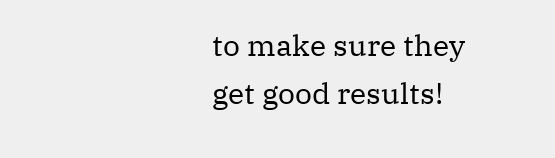to make sure they get good results!